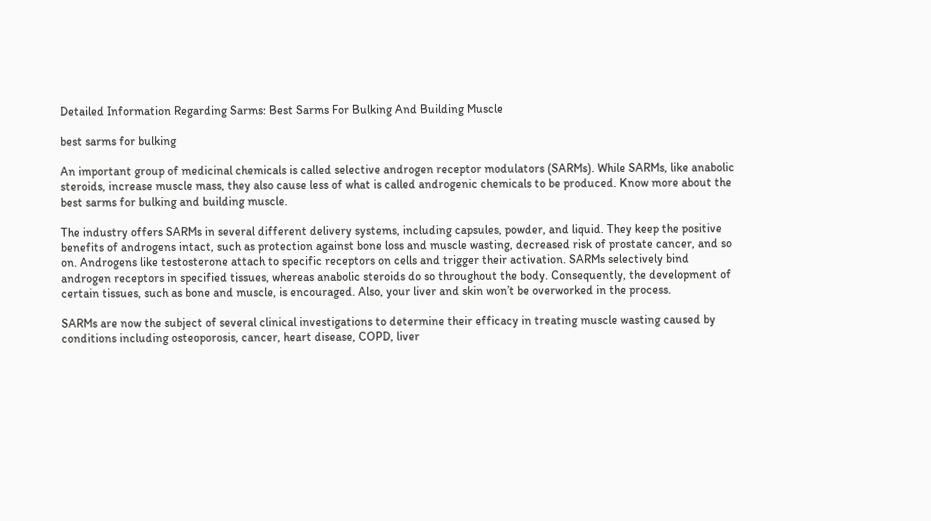Detailed Information Regarding Sarms: Best Sarms For Bulking And Building Muscle

best sarms for bulking

An important group of medicinal chemicals is called selective androgen receptor modulators (SARMs). While SARMs, like anabolic steroids, increase muscle mass, they also cause less of what is called androgenic chemicals to be produced. Know more about the best sarms for bulking and building muscle.

The industry offers SARMs in several different delivery systems, including capsules, powder, and liquid. They keep the positive benefits of androgens intact, such as protection against bone loss and muscle wasting, decreased risk of prostate cancer, and so on. Androgens like testosterone attach to specific receptors on cells and trigger their activation. SARMs selectively bind androgen receptors in specified tissues, whereas anabolic steroids do so throughout the body. Consequently, the development of certain tissues, such as bone and muscle, is encouraged. Also, your liver and skin won’t be overworked in the process.

SARMs are now the subject of several clinical investigations to determine their efficacy in treating muscle wasting caused by conditions including osteoporosis, cancer, heart disease, COPD, liver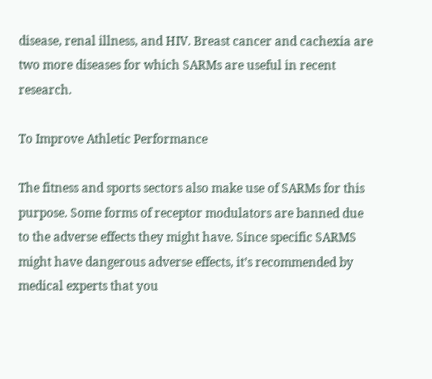disease, renal illness, and HIV. Breast cancer and cachexia are two more diseases for which SARMs are useful in recent research.

To Improve Athletic Performance

The fitness and sports sectors also make use of SARMs for this purpose. Some forms of receptor modulators are banned due to the adverse effects they might have. Since specific SARMS might have dangerous adverse effects, it’s recommended by medical experts that you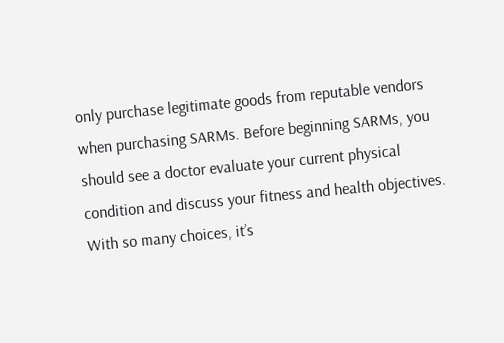only purchase legitimate goods from reputable vendors when purchasing SARMs. Before beginning SARMs, you should see a doctor evaluate your current physical condition and discuss your fitness and health objectives. With so many choices, it’s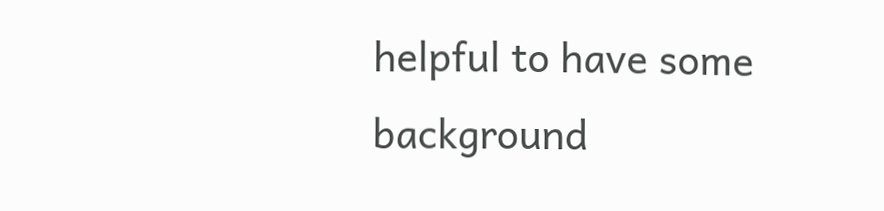helpful to have some background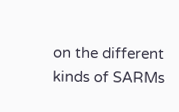on the different kinds of SARMs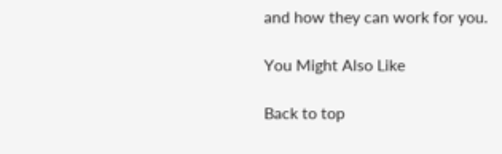and how they can work for you.

You Might Also Like

Back to top